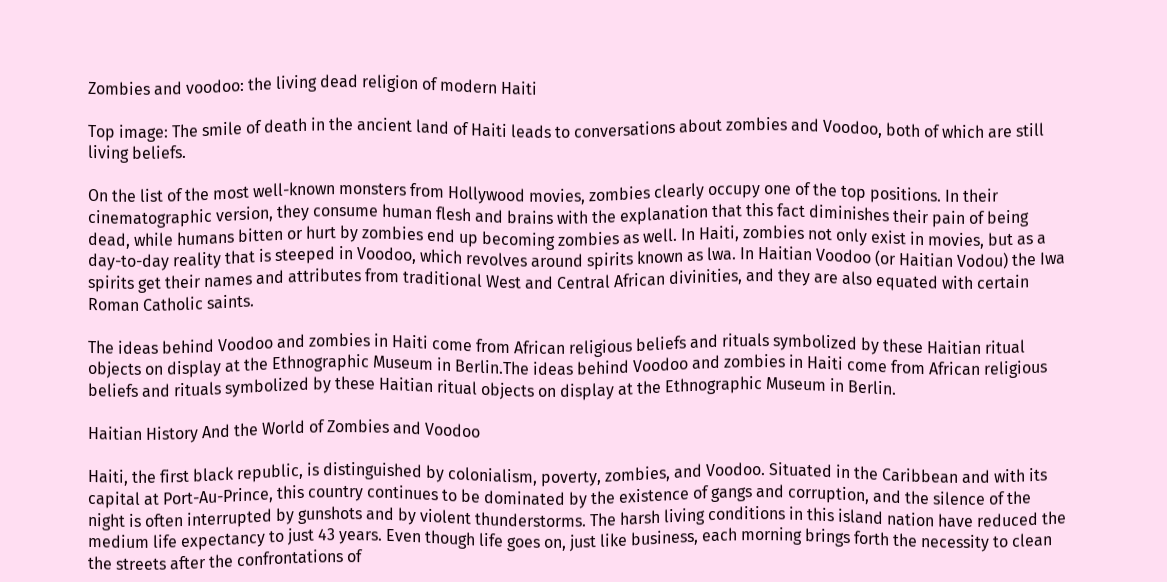Zombies and voodoo: the living dead religion of modern Haiti

Top image: The smile of death in the ancient land of Haiti leads to conversations about zombies and Voodoo, both of which are still living beliefs.

On the list of the most well-known monsters from Hollywood movies, zombies clearly occupy one of the top positions. In their cinematographic version, they consume human flesh and brains with the explanation that this fact diminishes their pain of being dead, while humans bitten or hurt by zombies end up becoming zombies as well. In Haiti, zombies not only exist in movies, but as a day-to-day reality that is steeped in Voodoo, which revolves around spirits known as lwa. In Haitian Voodoo (or Haitian Vodou) the Iwa spirits get their names and attributes from traditional West and Central African divinities, and they are also equated with certain Roman Catholic saints.

The ideas behind Voodoo and zombies in Haiti come from African religious beliefs and rituals symbolized by these Haitian ritual objects on display at the Ethnographic Museum in Berlin.The ideas behind Voodoo and zombies in Haiti come from African religious beliefs and rituals symbolized by these Haitian ritual objects on display at the Ethnographic Museum in Berlin.

Haitian History And the World of Zombies and Voodoo

Haiti, the first black republic, is distinguished by colonialism, poverty, zombies, and Voodoo. Situated in the Caribbean and with its capital at Port-Au-Prince, this country continues to be dominated by the existence of gangs and corruption, and the silence of the night is often interrupted by gunshots and by violent thunderstorms. The harsh living conditions in this island nation have reduced the medium life expectancy to just 43 years. Even though life goes on, just like business, each morning brings forth the necessity to clean the streets after the confrontations of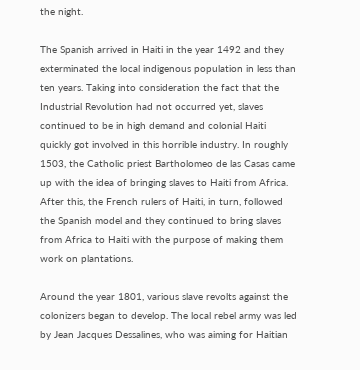the night.

The Spanish arrived in Haiti in the year 1492 and they exterminated the local indigenous population in less than ten years. Taking into consideration the fact that the Industrial Revolution had not occurred yet, slaves continued to be in high demand and colonial Haiti quickly got involved in this horrible industry. In roughly 1503, the Catholic priest Bartholomeo de las Casas came up with the idea of bringing slaves to Haiti from Africa. After this, the French rulers of Haiti, in turn, followed the Spanish model and they continued to bring slaves from Africa to Haiti with the purpose of making them work on plantations.

Around the year 1801, various slave revolts against the colonizers began to develop. The local rebel army was led by Jean Jacques Dessalines, who was aiming for Haitian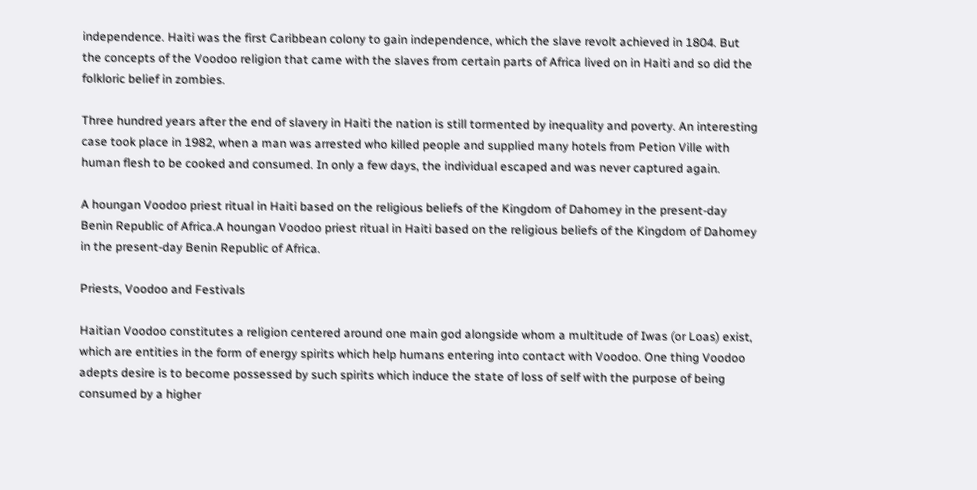independence. Haiti was the first Caribbean colony to gain independence, which the slave revolt achieved in 1804. But the concepts of the Voodoo religion that came with the slaves from certain parts of Africa lived on in Haiti and so did the folkloric belief in zombies.

Three hundred years after the end of slavery in Haiti the nation is still tormented by inequality and poverty. An interesting case took place in 1982, when a man was arrested who killed people and supplied many hotels from Petion Ville with human flesh to be cooked and consumed. In only a few days, the individual escaped and was never captured again.

A houngan Voodoo priest ritual in Haiti based on the religious beliefs of the Kingdom of Dahomey in the present-day Benin Republic of Africa.A houngan Voodoo priest ritual in Haiti based on the religious beliefs of the Kingdom of Dahomey in the present-day Benin Republic of Africa.

Priests, Voodoo and Festivals

Haitian Voodoo constitutes a religion centered around one main god alongside whom a multitude of Iwas (or Loas) exist, which are entities in the form of energy spirits which help humans entering into contact with Voodoo. One thing Voodoo adepts desire is to become possessed by such spirits which induce the state of loss of self with the purpose of being consumed by a higher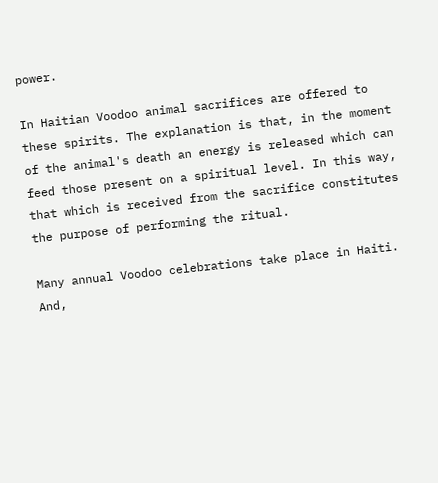power.

In Haitian Voodoo animal sacrifices are offered to these spirits. The explanation is that, in the moment of the animal's death an energy is released which can feed those present on a spiritual level. In this way, that which is received from the sacrifice constitutes the purpose of performing the ritual.

Many annual Voodoo celebrations take place in Haiti. And,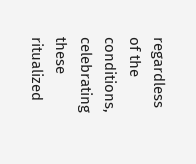regardless of the conditions, celebrating these ritualized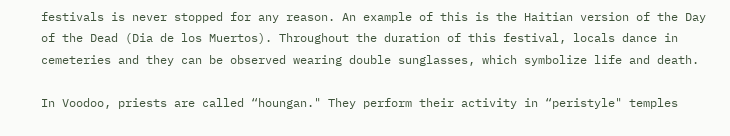festivals is never stopped for any reason. An example of this is the Haitian version of the Day of the Dead (Dia de los Muertos). Throughout the duration of this festival, locals dance in cemeteries and they can be observed wearing double sunglasses, which symbolize life and death.

In Voodoo, priests are called “houngan." They perform their activity in “peristyle" temples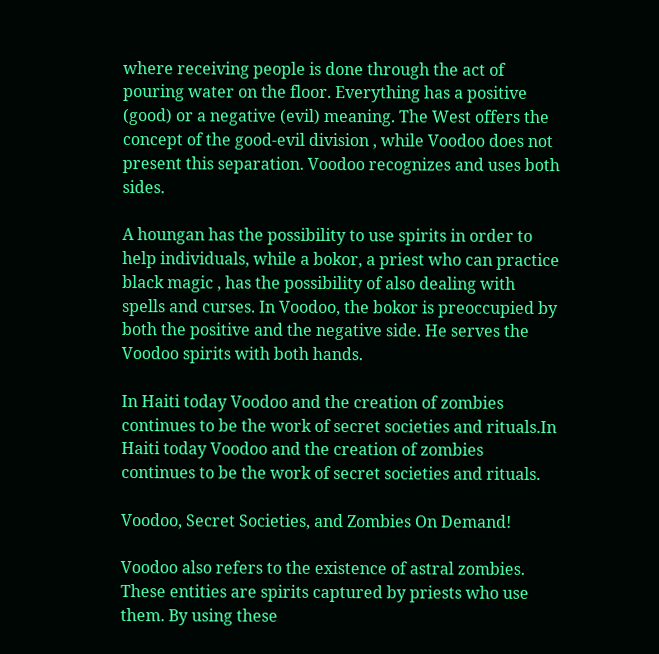where receiving people is done through the act of pouring water on the floor. Everything has a positive (good) or a negative (evil) meaning. The West offers the concept of the good-evil division , while Voodoo does not present this separation. Voodoo recognizes and uses both sides.

A houngan has the possibility to use spirits in order to help individuals, while a bokor, a priest who can practice black magic , has the possibility of also dealing with spells and curses. In Voodoo, the bokor is preoccupied by both the positive and the negative side. He serves the Voodoo spirits with both hands.

In Haiti today Voodoo and the creation of zombies continues to be the work of secret societies and rituals.In Haiti today Voodoo and the creation of zombies continues to be the work of secret societies and rituals.

Voodoo, Secret Societies, and Zombies On Demand!

Voodoo also refers to the existence of astral zombies. These entities are spirits captured by priests who use them. By using these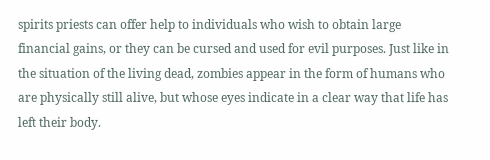spirits priests can offer help to individuals who wish to obtain large financial gains, or they can be cursed and used for evil purposes. Just like in the situation of the living dead, zombies appear in the form of humans who are physically still alive, but whose eyes indicate in a clear way that life has left their body.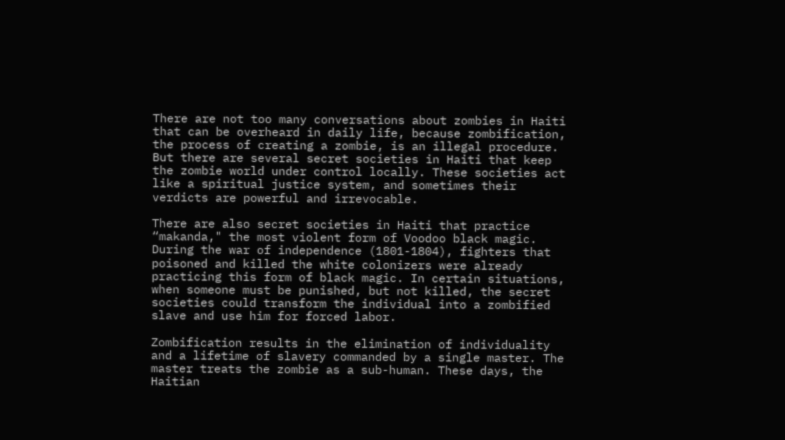There are not too many conversations about zombies in Haiti that can be overheard in daily life, because zombification, the process of creating a zombie, is an illegal procedure. But there are several secret societies in Haiti that keep the zombie world under control locally. These societies act like a spiritual justice system, and sometimes their verdicts are powerful and irrevocable.

There are also secret societies in Haiti that practice “makanda," the most violent form of Voodoo black magic. During the war of independence (1801-1804), fighters that poisoned and killed the white colonizers were already practicing this form of black magic. In certain situations, when someone must be punished, but not killed, the secret societies could transform the individual into a zombified slave and use him for forced labor.

Zombification results in the elimination of individuality and a lifetime of slavery commanded by a single master. The master treats the zombie as a sub-human. These days, the Haitian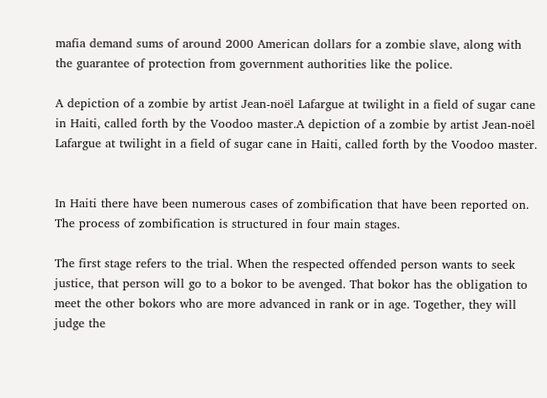mafia demand sums of around 2000 American dollars for a zombie slave, along with the guarantee of protection from government authorities like the police.

A depiction of a zombie by artist Jean-noël Lafargue at twilight in a field of sugar cane in Haiti, called forth by the Voodoo master.A depiction of a zombie by artist Jean-noël Lafargue at twilight in a field of sugar cane in Haiti, called forth by the Voodoo master.


In Haiti there have been numerous cases of zombification that have been reported on. The process of zombification is structured in four main stages.

The first stage refers to the trial. When the respected offended person wants to seek justice, that person will go to a bokor to be avenged. That bokor has the obligation to meet the other bokors who are more advanced in rank or in age. Together, they will judge the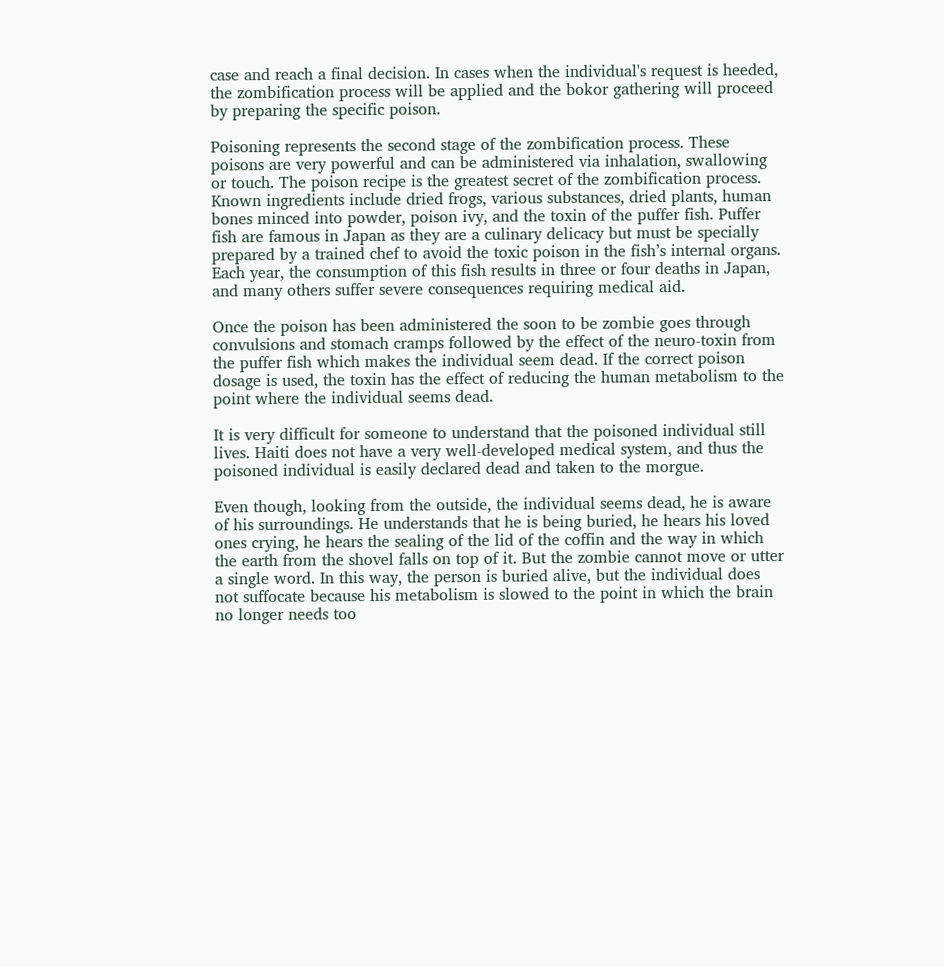case and reach a final decision. In cases when the individual's request is heeded, the zombification process will be applied and the bokor gathering will proceed by preparing the specific poison.

Poisoning represents the second stage of the zombification process. These poisons are very powerful and can be administered via inhalation, swallowing or touch. The poison recipe is the greatest secret of the zombification process. Known ingredients include dried frogs, various substances, dried plants, human bones minced into powder, poison ivy, and the toxin of the puffer fish. Puffer fish are famous in Japan as they are a culinary delicacy but must be specially prepared by a trained chef to avoid the toxic poison in the fish’s internal organs. Each year, the consumption of this fish results in three or four deaths in Japan, and many others suffer severe consequences requiring medical aid.

Once the poison has been administered the soon to be zombie goes through convulsions and stomach cramps followed by the effect of the neuro-toxin from the puffer fish which makes the individual seem dead. If the correct poison dosage is used, the toxin has the effect of reducing the human metabolism to the point where the individual seems dead.

It is very difficult for someone to understand that the poisoned individual still lives. Haiti does not have a very well-developed medical system, and thus the poisoned individual is easily declared dead and taken to the morgue.

Even though, looking from the outside, the individual seems dead, he is aware of his surroundings. He understands that he is being buried, he hears his loved ones crying, he hears the sealing of the lid of the coffin and the way in which the earth from the shovel falls on top of it. But the zombie cannot move or utter a single word. In this way, the person is buried alive, but the individual does not suffocate because his metabolism is slowed to the point in which the brain no longer needs too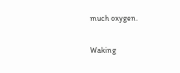much oxygen.

Waking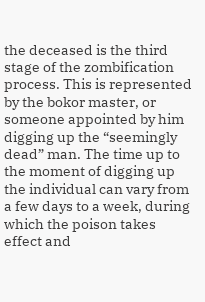the deceased is the third stage of the zombification process. This is represented by the bokor master, or someone appointed by him digging up the “seemingly dead” man. The time up to the moment of digging up the individual can vary from a few days to a week, during which the poison takes effect and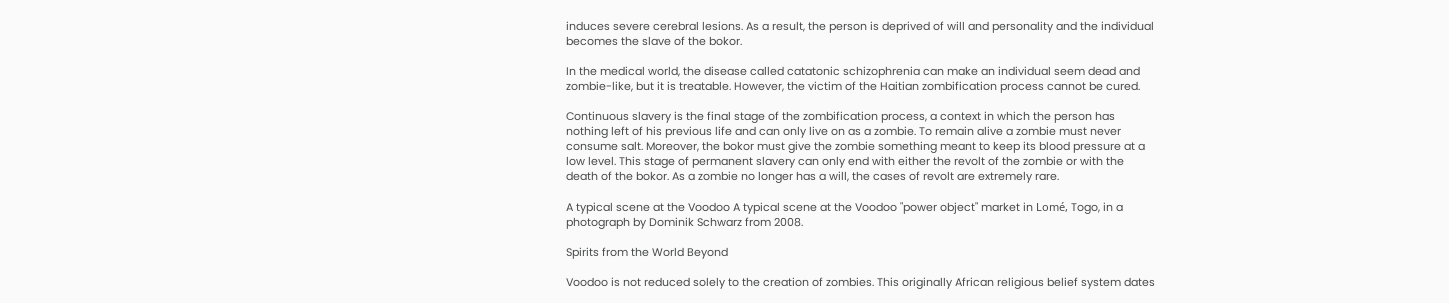induces severe cerebral lesions. As a result, the person is deprived of will and personality and the individual becomes the slave of the bokor.

In the medical world, the disease called catatonic schizophrenia can make an individual seem dead and zombie-like, but it is treatable. However, the victim of the Haitian zombification process cannot be cured.

Continuous slavery is the final stage of the zombification process, a context in which the person has nothing left of his previous life and can only live on as a zombie. To remain alive a zombie must never consume salt. Moreover, the bokor must give the zombie something meant to keep its blood pressure at a low level. This stage of permanent slavery can only end with either the revolt of the zombie or with the death of the bokor. As a zombie no longer has a will, the cases of revolt are extremely rare.

A typical scene at the Voodoo A typical scene at the Voodoo "power object" market in Lomé, Togo, in a photograph by Dominik Schwarz from 2008.

Spirits from the World Beyond

Voodoo is not reduced solely to the creation of zombies. This originally African religious belief system dates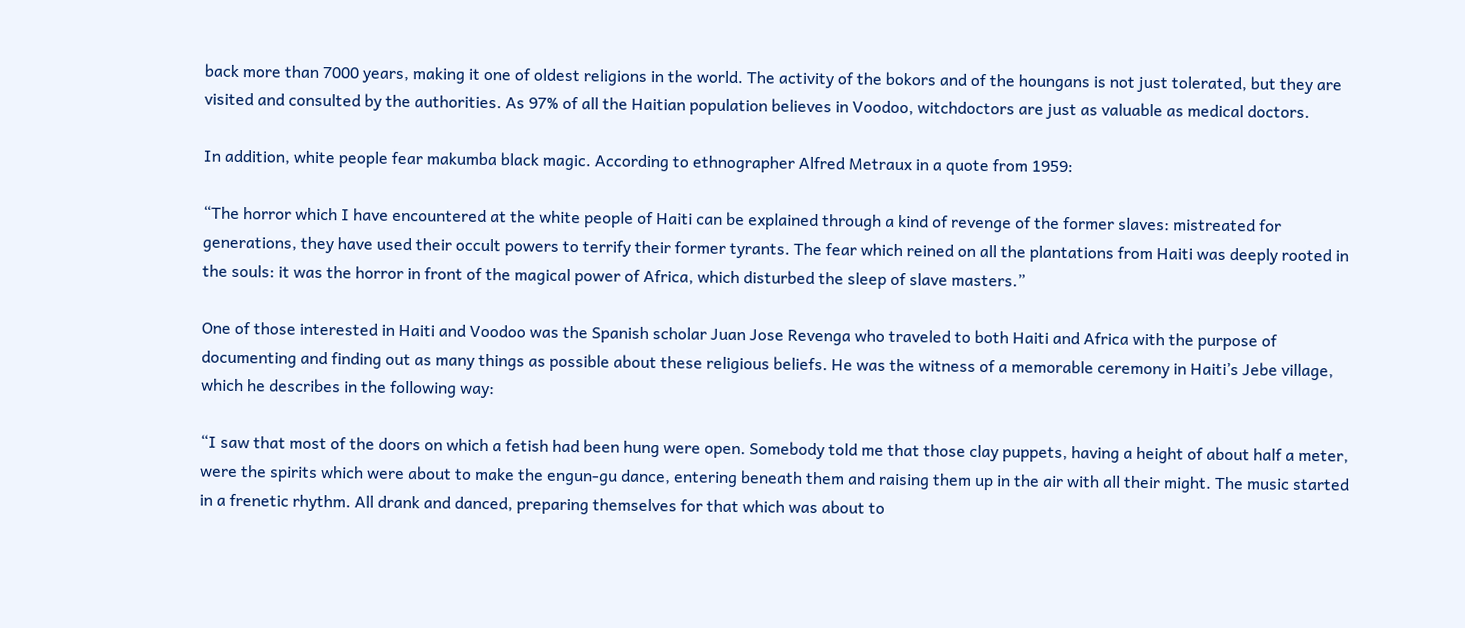back more than 7000 years, making it one of oldest religions in the world. The activity of the bokors and of the houngans is not just tolerated, but they are visited and consulted by the authorities. As 97% of all the Haitian population believes in Voodoo, witchdoctors are just as valuable as medical doctors.

In addition, white people fear makumba black magic. According to ethnographer Alfred Metraux in a quote from 1959:

“The horror which I have encountered at the white people of Haiti can be explained through a kind of revenge of the former slaves: mistreated for generations, they have used their occult powers to terrify their former tyrants. The fear which reined on all the plantations from Haiti was deeply rooted in the souls: it was the horror in front of the magical power of Africa, which disturbed the sleep of slave masters.”

One of those interested in Haiti and Voodoo was the Spanish scholar Juan Jose Revenga who traveled to both Haiti and Africa with the purpose of documenting and finding out as many things as possible about these religious beliefs. He was the witness of a memorable ceremony in Haiti’s Jebe village, which he describes in the following way:

“I saw that most of the doors on which a fetish had been hung were open. Somebody told me that those clay puppets, having a height of about half a meter, were the spirits which were about to make the engun-gu dance, entering beneath them and raising them up in the air with all their might. The music started in a frenetic rhythm. All drank and danced, preparing themselves for that which was about to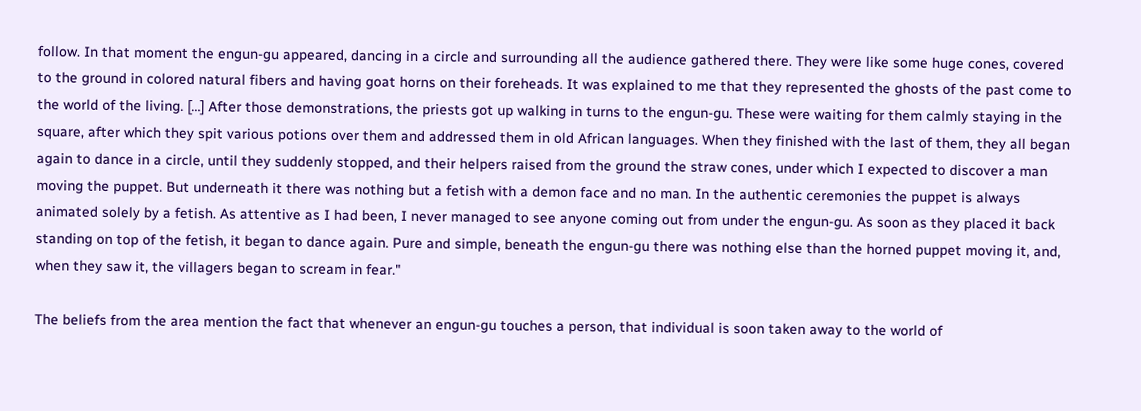follow. In that moment the engun-gu appeared, dancing in a circle and surrounding all the audience gathered there. They were like some huge cones, covered to the ground in colored natural fibers and having goat horns on their foreheads. It was explained to me that they represented the ghosts of the past come to the world of the living. […] After those demonstrations, the priests got up walking in turns to the engun-gu. These were waiting for them calmly staying in the square, after which they spit various potions over them and addressed them in old African languages. When they finished with the last of them, they all began again to dance in a circle, until they suddenly stopped, and their helpers raised from the ground the straw cones, under which I expected to discover a man moving the puppet. But underneath it there was nothing but a fetish with a demon face and no man. In the authentic ceremonies the puppet is always animated solely by a fetish. As attentive as I had been, I never managed to see anyone coming out from under the engun-gu. As soon as they placed it back standing on top of the fetish, it began to dance again. Pure and simple, beneath the engun-gu there was nothing else than the horned puppet moving it, and, when they saw it, the villagers began to scream in fear."

The beliefs from the area mention the fact that whenever an engun-gu touches a person, that individual is soon taken away to the world of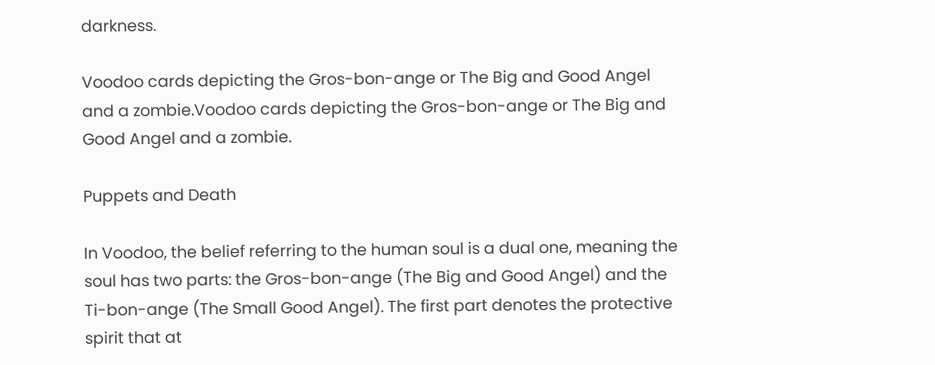darkness.

Voodoo cards depicting the Gros-bon-ange or The Big and Good Angel and a zombie.Voodoo cards depicting the Gros-bon-ange or The Big and Good Angel and a zombie.

Puppets and Death

In Voodoo, the belief referring to the human soul is a dual one, meaning the soul has two parts: the Gros-bon-ange (The Big and Good Angel) and the Ti-bon-ange (The Small Good Angel). The first part denotes the protective spirit that at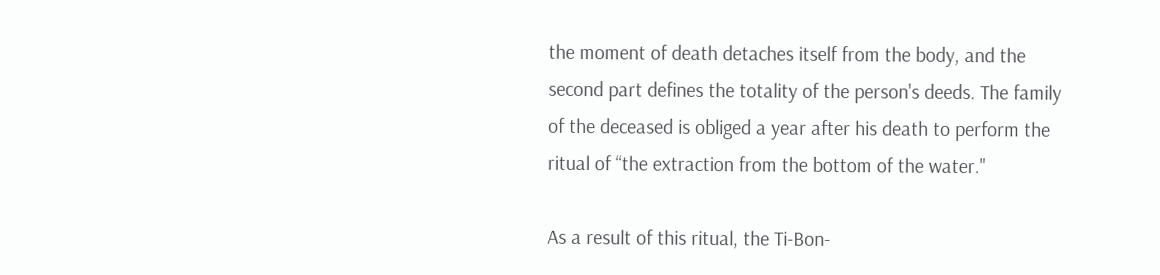the moment of death detaches itself from the body, and the second part defines the totality of the person's deeds. The family of the deceased is obliged a year after his death to perform the ritual of “the extraction from the bottom of the water."

As a result of this ritual, the Ti-Bon-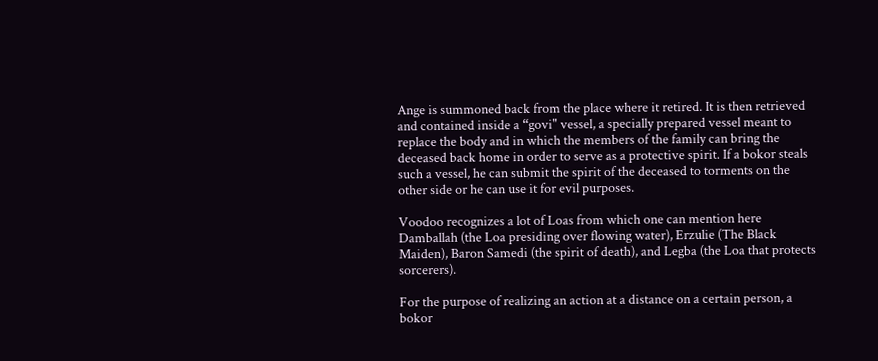Ange is summoned back from the place where it retired. It is then retrieved and contained inside a “govi" vessel, a specially prepared vessel meant to replace the body and in which the members of the family can bring the deceased back home in order to serve as a protective spirit. If a bokor steals such a vessel, he can submit the spirit of the deceased to torments on the other side or he can use it for evil purposes.

Voodoo recognizes a lot of Loas from which one can mention here Damballah (the Loa presiding over flowing water), Erzulie (The Black Maiden), Baron Samedi (the spirit of death), and Legba (the Loa that protects sorcerers).

For the purpose of realizing an action at a distance on a certain person, a bokor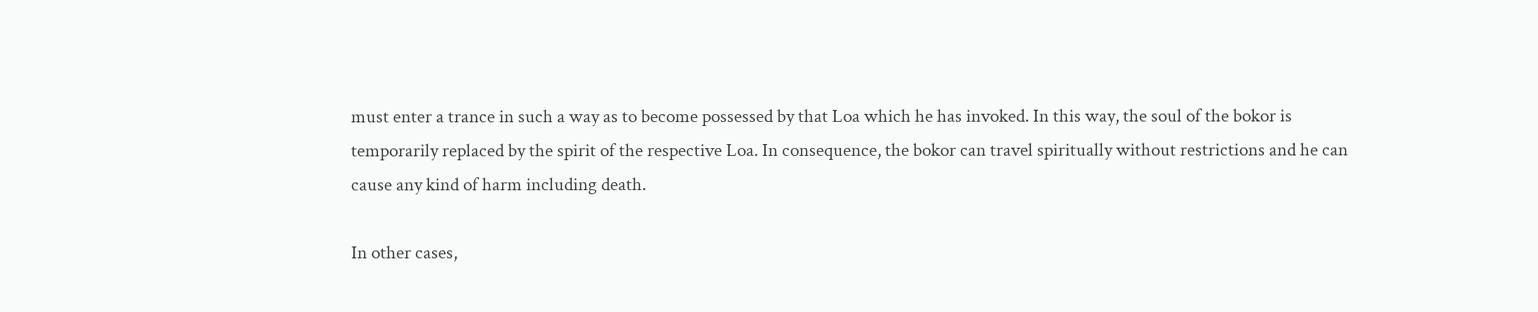must enter a trance in such a way as to become possessed by that Loa which he has invoked. In this way, the soul of the bokor is temporarily replaced by the spirit of the respective Loa. In consequence, the bokor can travel spiritually without restrictions and he can cause any kind of harm including death.

In other cases,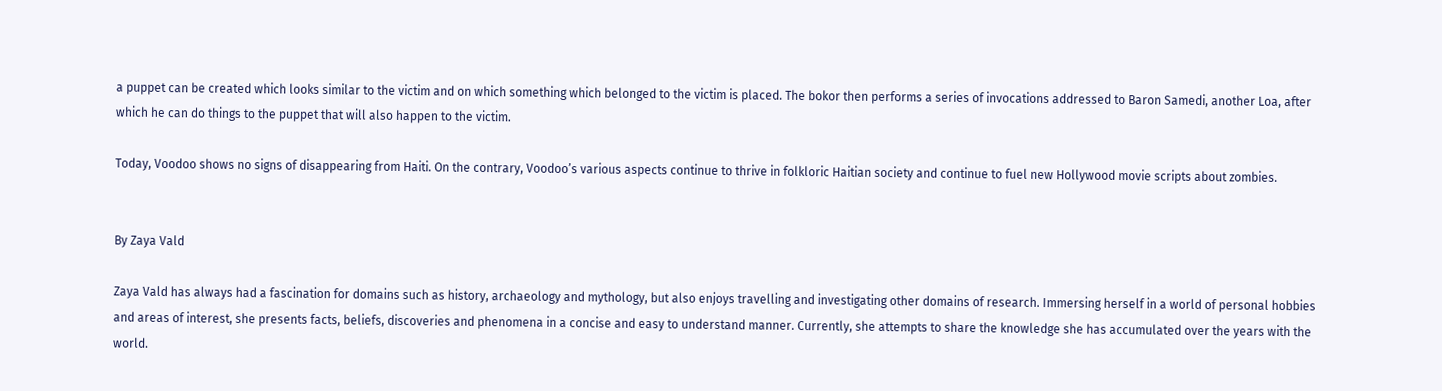a puppet can be created which looks similar to the victim and on which something which belonged to the victim is placed. The bokor then performs a series of invocations addressed to Baron Samedi, another Loa, after which he can do things to the puppet that will also happen to the victim.

Today, Voodoo shows no signs of disappearing from Haiti. On the contrary, Voodoo’s various aspects continue to thrive in folkloric Haitian society and continue to fuel new Hollywood movie scripts about zombies.


By Zaya Vald

Zaya Vald has always had a fascination for domains such as history, archaeology and mythology, but also enjoys travelling and investigating other domains of research. Immersing herself in a world of personal hobbies and areas of interest, she presents facts, beliefs, discoveries and phenomena in a concise and easy to understand manner. Currently, she attempts to share the knowledge she has accumulated over the years with the world.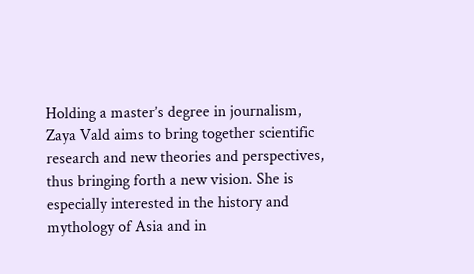Holding a master’s degree in journalism, Zaya Vald aims to bring together scientific research and new theories and perspectives, thus bringing forth a new vision. She is especially interested in the history and mythology of Asia and in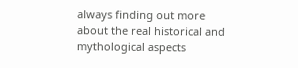always finding out more about the real historical and mythological aspects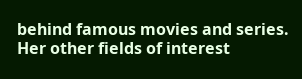behind famous movies and series. Her other fields of interest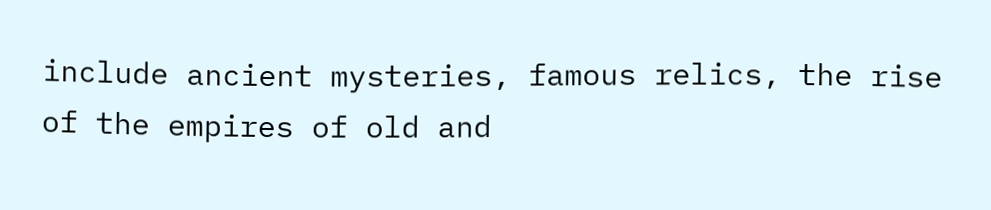include ancient mysteries, famous relics, the rise of the empires of old and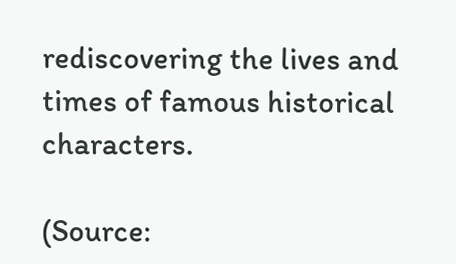rediscovering the lives and times of famous historical characters.

(Source: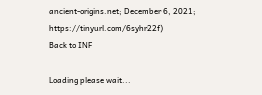ancient-origins.net; December 6, 2021; https://tinyurl.com/6syhr22f)
Back to INF

Loading please wait...